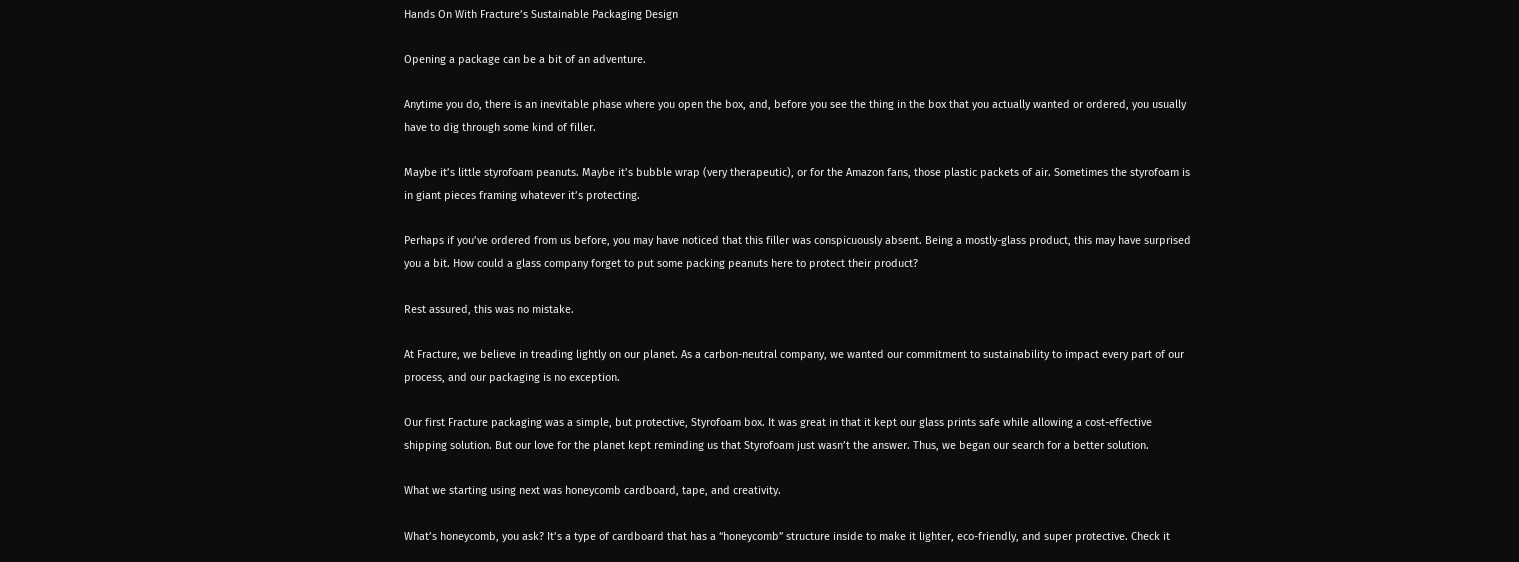Hands On With Fracture’s Sustainable Packaging Design

Opening a package can be a bit of an adventure.

Anytime you do, there is an inevitable phase where you open the box, and, before you see the thing in the box that you actually wanted or ordered, you usually have to dig through some kind of filler.

Maybe it’s little styrofoam peanuts. Maybe it’s bubble wrap (very therapeutic), or for the Amazon fans, those plastic packets of air. Sometimes the styrofoam is in giant pieces framing whatever it’s protecting.

Perhaps if you’ve ordered from us before, you may have noticed that this filler was conspicuously absent. Being a mostly-glass product, this may have surprised you a bit. How could a glass company forget to put some packing peanuts here to protect their product?

Rest assured, this was no mistake.

At Fracture, we believe in treading lightly on our planet. As a carbon-neutral company, we wanted our commitment to sustainability to impact every part of our process, and our packaging is no exception.

Our first Fracture packaging was a simple, but protective, Styrofoam box. It was great in that it kept our glass prints safe while allowing a cost-effective shipping solution. But our love for the planet kept reminding us that Styrofoam just wasn’t the answer. Thus, we began our search for a better solution.

What we starting using next was honeycomb cardboard, tape, and creativity.

What’s honeycomb, you ask? It’s a type of cardboard that has a “honeycomb” structure inside to make it lighter, eco-friendly, and super protective. Check it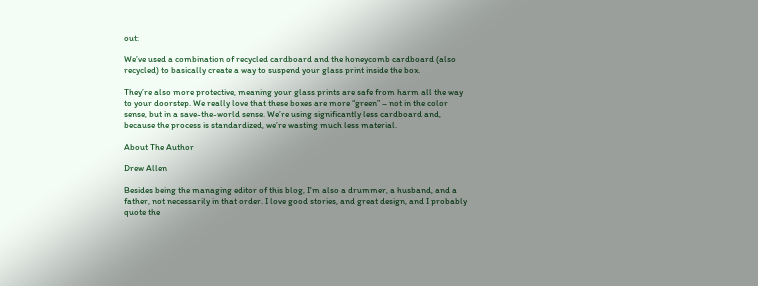out:

We’ve used a combination of recycled cardboard and the honeycomb cardboard (also recycled) to basically create a way to suspend your glass print inside the box.

They’re also more protective, meaning your glass prints are safe from harm all the way to your doorstep. We really love that these boxes are more “green” – not in the color sense, but in a save-the-world sense. We’re using significantly less cardboard and, because the process is standardized, we’re wasting much less material.

About The Author

Drew Allen

Besides being the managing editor of this blog, I'm also a drummer, a husband, and a father, not necessarily in that order. I love good stories, and great design, and I probably quote the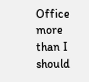Office more than I should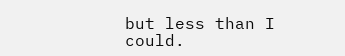but less than I could.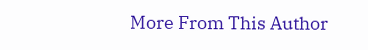More From This Author